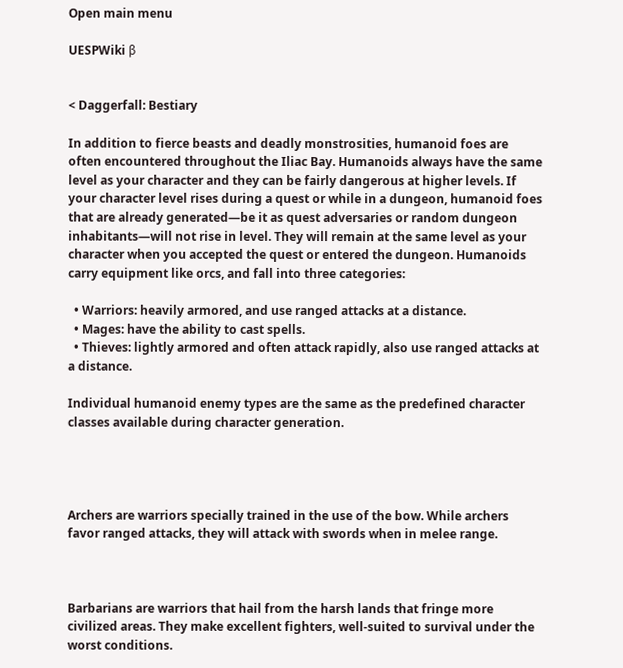Open main menu

UESPWiki β


< Daggerfall: Bestiary

In addition to fierce beasts and deadly monstrosities, humanoid foes are often encountered throughout the Iliac Bay. Humanoids always have the same level as your character and they can be fairly dangerous at higher levels. If your character level rises during a quest or while in a dungeon, humanoid foes that are already generated—be it as quest adversaries or random dungeon inhabitants—will not rise in level. They will remain at the same level as your character when you accepted the quest or entered the dungeon. Humanoids carry equipment like orcs, and fall into three categories:

  • Warriors: heavily armored, and use ranged attacks at a distance.
  • Mages: have the ability to cast spells.
  • Thieves: lightly armored and often attack rapidly, also use ranged attacks at a distance.

Individual humanoid enemy types are the same as the predefined character classes available during character generation.




Archers are warriors specially trained in the use of the bow. While archers favor ranged attacks, they will attack with swords when in melee range.



Barbarians are warriors that hail from the harsh lands that fringe more civilized areas. They make excellent fighters, well-suited to survival under the worst conditions.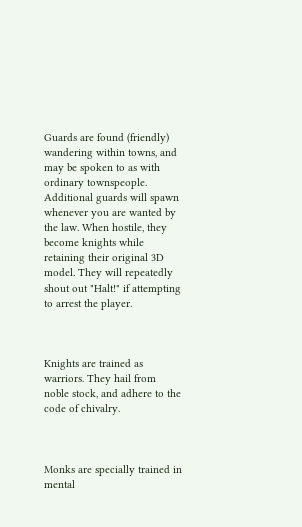Guards are found (friendly) wandering within towns, and may be spoken to as with ordinary townspeople. Additional guards will spawn whenever you are wanted by the law. When hostile, they become knights while retaining their original 3D model. They will repeatedly shout out "Halt!" if attempting to arrest the player.



Knights are trained as warriors. They hail from noble stock, and adhere to the code of chivalry.



Monks are specially trained in mental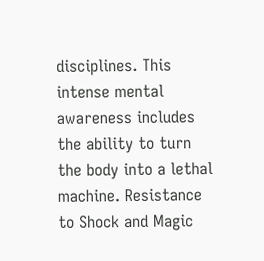disciplines. This intense mental awareness includes the ability to turn the body into a lethal machine. Resistance to Shock and Magic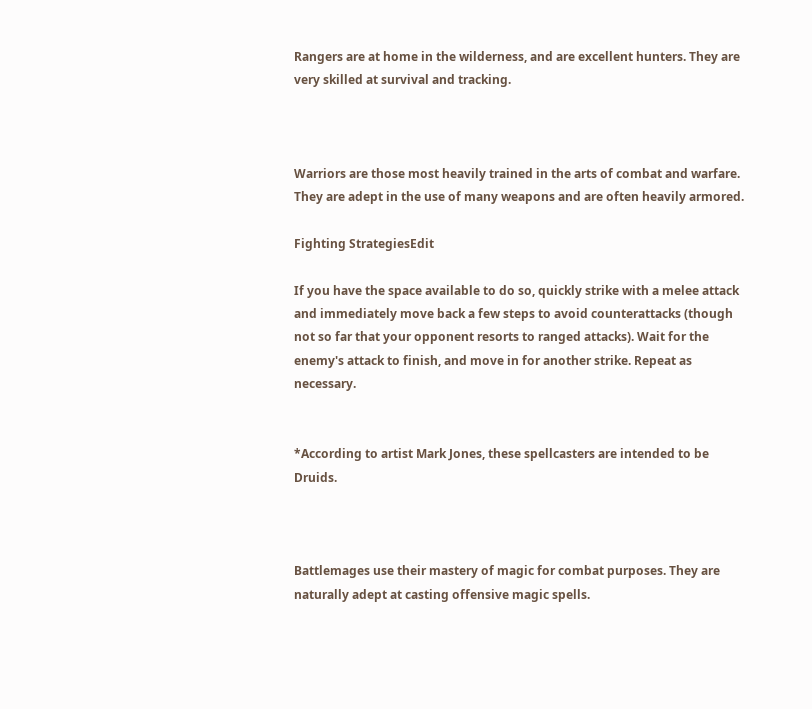Rangers are at home in the wilderness, and are excellent hunters. They are very skilled at survival and tracking.



Warriors are those most heavily trained in the arts of combat and warfare. They are adept in the use of many weapons and are often heavily armored.

Fighting StrategiesEdit

If you have the space available to do so, quickly strike with a melee attack and immediately move back a few steps to avoid counterattacks (though not so far that your opponent resorts to ranged attacks). Wait for the enemy's attack to finish, and move in for another strike. Repeat as necessary.


*According to artist Mark Jones, these spellcasters are intended to be Druids.



Battlemages use their mastery of magic for combat purposes. They are naturally adept at casting offensive magic spells.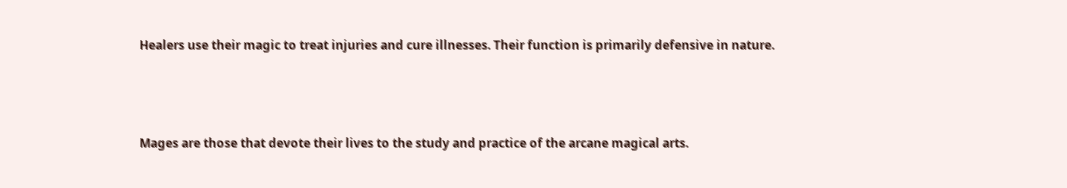Healers use their magic to treat injuries and cure illnesses. Their function is primarily defensive in nature.



Mages are those that devote their lives to the study and practice of the arcane magical arts.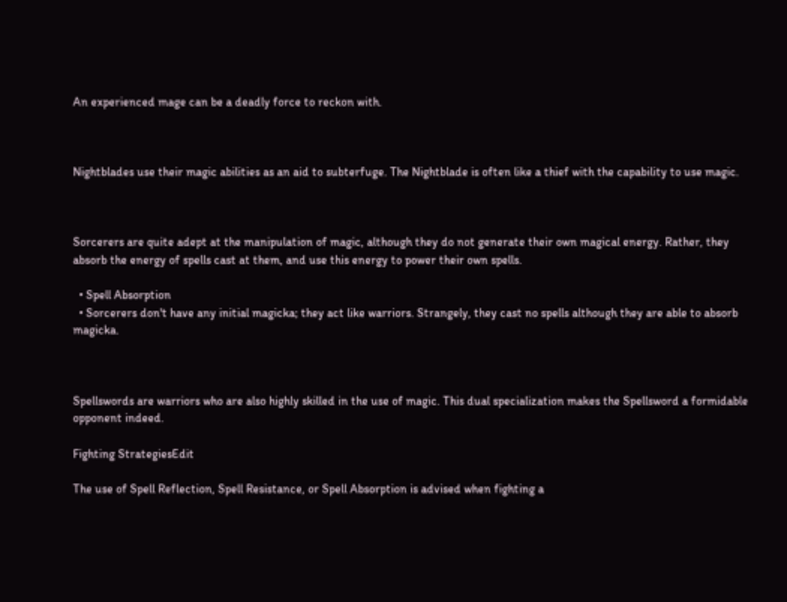An experienced mage can be a deadly force to reckon with.



Nightblades use their magic abilities as an aid to subterfuge. The Nightblade is often like a thief with the capability to use magic.



Sorcerers are quite adept at the manipulation of magic, although they do not generate their own magical energy. Rather, they absorb the energy of spells cast at them, and use this energy to power their own spells.

  • Spell Absorption
  • Sorcerers don't have any initial magicka; they act like warriors. Strangely, they cast no spells although they are able to absorb magicka.



Spellswords are warriors who are also highly skilled in the use of magic. This dual specialization makes the Spellsword a formidable opponent indeed.

Fighting StrategiesEdit

The use of Spell Reflection, Spell Resistance, or Spell Absorption is advised when fighting a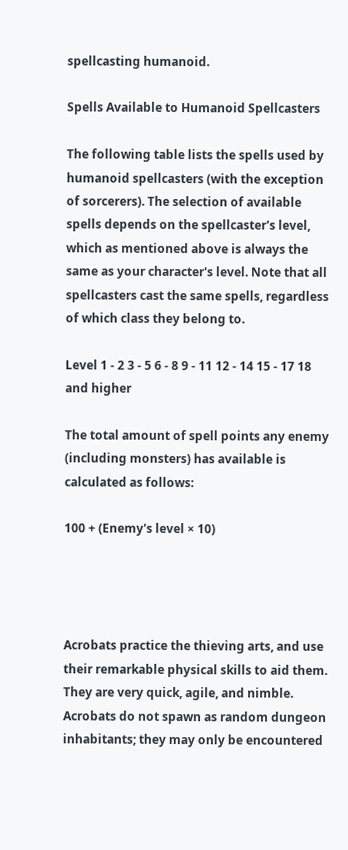spellcasting humanoid.

Spells Available to Humanoid Spellcasters

The following table lists the spells used by humanoid spellcasters (with the exception of sorcerers). The selection of available spells depends on the spellcaster's level, which as mentioned above is always the same as your character's level. Note that all spellcasters cast the same spells, regardless of which class they belong to.

Level 1 - 2 3 - 5 6 - 8 9 - 11 12 - 14 15 - 17 18 and higher

The total amount of spell points any enemy (including monsters) has available is calculated as follows:

100 + (Enemy's level × 10)




Acrobats practice the thieving arts, and use their remarkable physical skills to aid them. They are very quick, agile, and nimble. Acrobats do not spawn as random dungeon inhabitants; they may only be encountered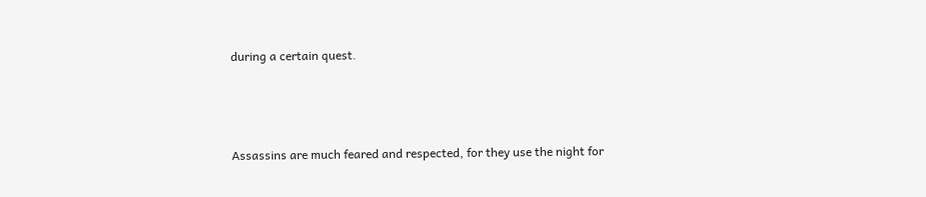during a certain quest.



Assassins are much feared and respected, for they use the night for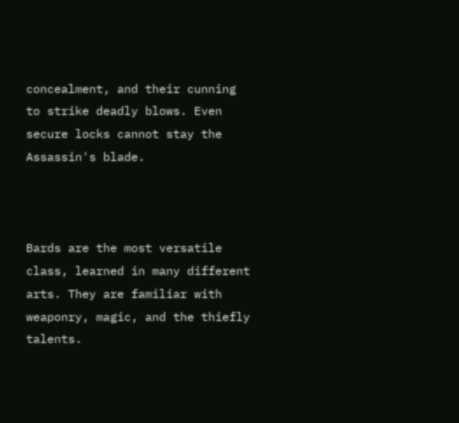concealment, and their cunning to strike deadly blows. Even secure locks cannot stay the Assassin's blade.



Bards are the most versatile class, learned in many different arts. They are familiar with weaponry, magic, and the thiefly talents.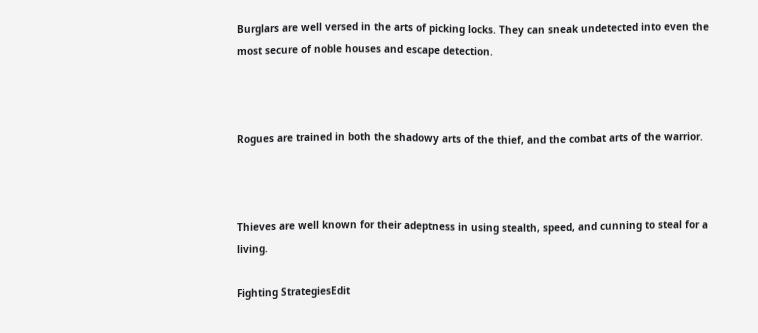Burglars are well versed in the arts of picking locks. They can sneak undetected into even the most secure of noble houses and escape detection.



Rogues are trained in both the shadowy arts of the thief, and the combat arts of the warrior.



Thieves are well known for their adeptness in using stealth, speed, and cunning to steal for a living.

Fighting StrategiesEdit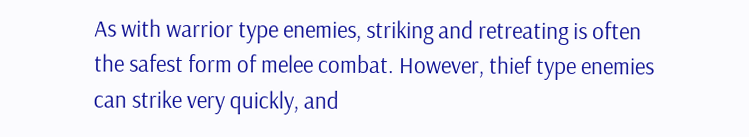As with warrior type enemies, striking and retreating is often the safest form of melee combat. However, thief type enemies can strike very quickly, and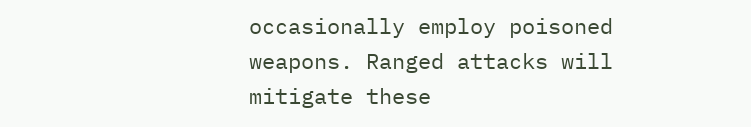occasionally employ poisoned weapons. Ranged attacks will mitigate these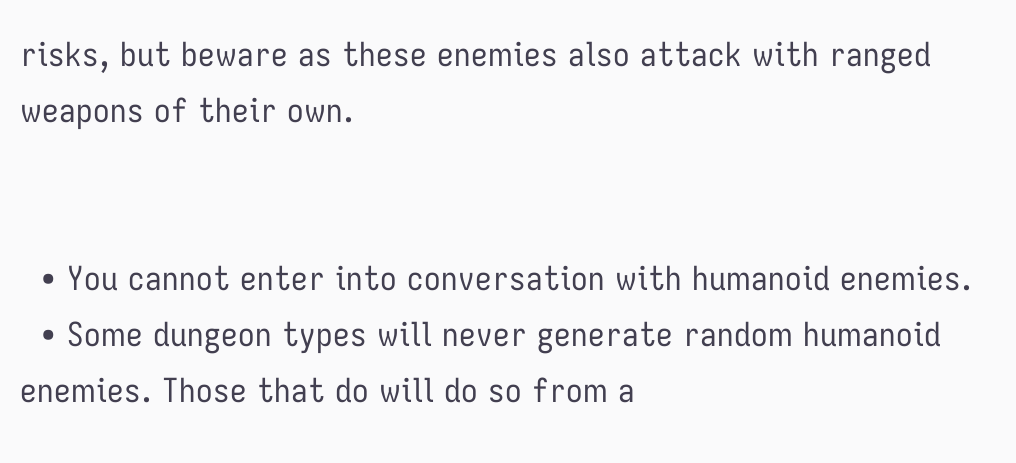risks, but beware as these enemies also attack with ranged weapons of their own.


  • You cannot enter into conversation with humanoid enemies.
  • Some dungeon types will never generate random humanoid enemies. Those that do will do so from a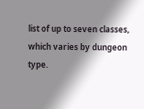list of up to seven classes, which varies by dungeon type.